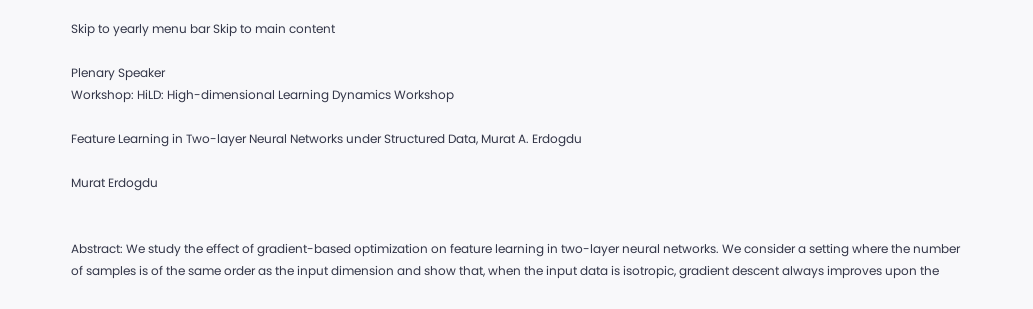Skip to yearly menu bar Skip to main content

Plenary Speaker
Workshop: HiLD: High-dimensional Learning Dynamics Workshop

Feature Learning in Two-layer Neural Networks under Structured Data, Murat A. Erdogdu

Murat Erdogdu


Abstract: We study the effect of gradient-based optimization on feature learning in two-layer neural networks. We consider a setting where the number of samples is of the same order as the input dimension and show that, when the input data is isotropic, gradient descent always improves upon the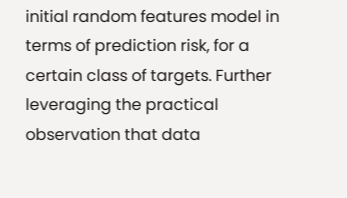initial random features model in terms of prediction risk, for a certain class of targets. Further leveraging the practical observation that data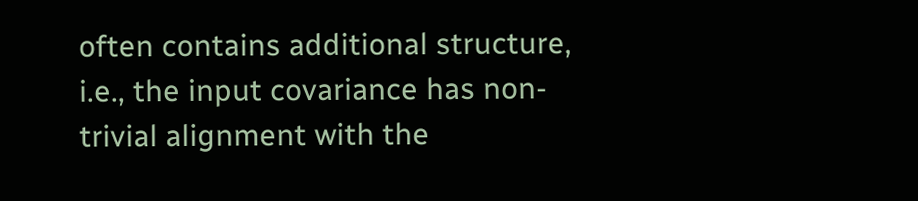often contains additional structure, i.e., the input covariance has non-trivial alignment with the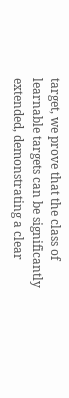target, we prove that the class of learnable targets can be significantly extended, demonstrating a clear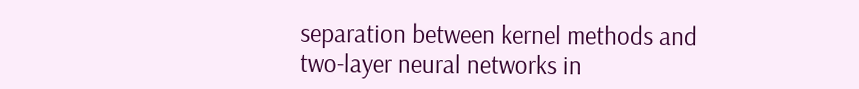separation between kernel methods and two-layer neural networks in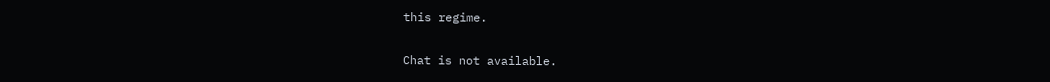this regime.

Chat is not available.